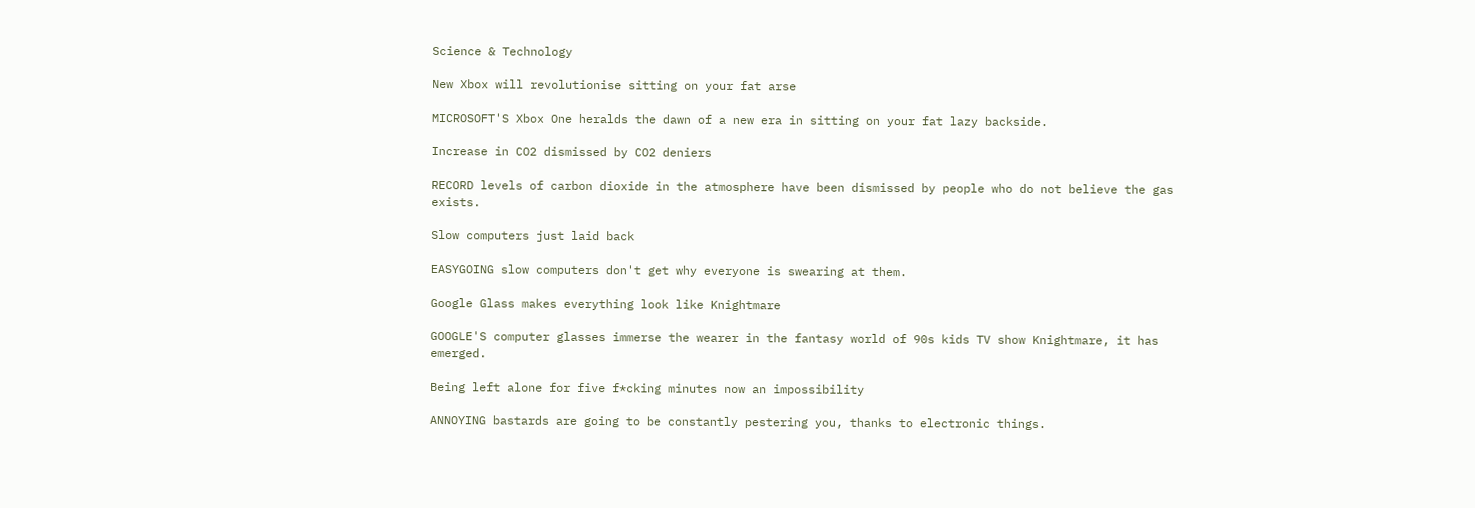Science & Technology

New Xbox will revolutionise sitting on your fat arse

MICROSOFT'S Xbox One heralds the dawn of a new era in sitting on your fat lazy backside.

Increase in CO2 dismissed by CO2 deniers

RECORD levels of carbon dioxide in the atmosphere have been dismissed by people who do not believe the gas exists.

Slow computers just laid back

EASYGOING slow computers don't get why everyone is swearing at them.

Google Glass makes everything look like Knightmare

GOOGLE'S computer glasses immerse the wearer in the fantasy world of 90s kids TV show Knightmare, it has emerged.

Being left alone for five f*cking minutes now an impossibility

ANNOYING bastards are going to be constantly pestering you, thanks to electronic things.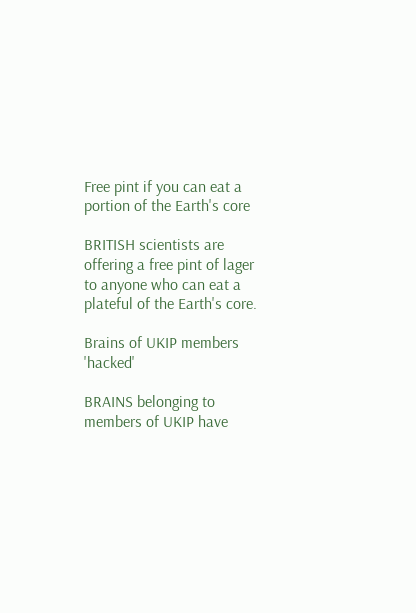Free pint if you can eat a portion of the Earth's core

BRITISH scientists are offering a free pint of lager to anyone who can eat a plateful of the Earth's core.

Brains of UKIP members 'hacked'

BRAINS belonging to members of UKIP have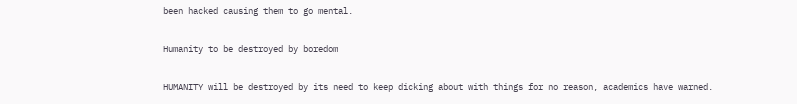been hacked causing them to go mental.

Humanity to be destroyed by boredom

HUMANITY will be destroyed by its need to keep dicking about with things for no reason, academics have warned.